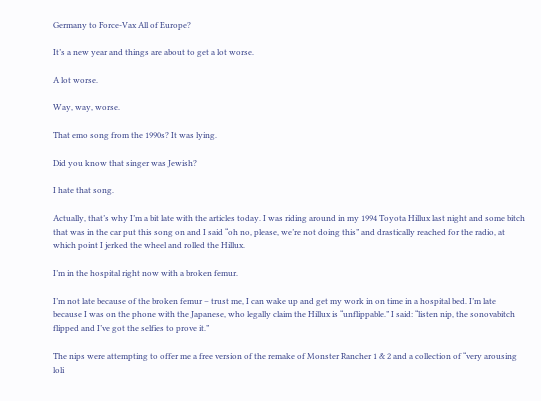Germany to Force-Vax All of Europe?

It’s a new year and things are about to get a lot worse.

A lot worse.

Way, way, worse.

That emo song from the 1990s? It was lying.

Did you know that singer was Jewish?

I hate that song.

Actually, that’s why I’m a bit late with the articles today. I was riding around in my 1994 Toyota Hillux last night and some bitch that was in the car put this song on and I said “oh no, please, we’re not doing this” and drastically reached for the radio, at which point I jerked the wheel and rolled the Hillux.

I’m in the hospital right now with a broken femur.

I’m not late because of the broken femur – trust me, I can wake up and get my work in on time in a hospital bed. I’m late because I was on the phone with the Japanese, who legally claim the Hillux is “unflippable.” I said: “listen nip, the sonovabitch flipped and I’ve got the selfies to prove it.”

The nips were attempting to offer me a free version of the remake of Monster Rancher 1 & 2 and a collection of “very arousing loli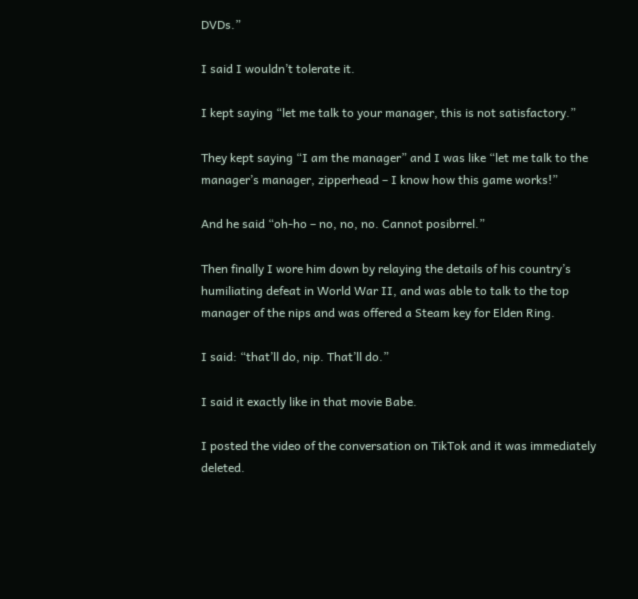DVDs.”

I said I wouldn’t tolerate it.

I kept saying “let me talk to your manager, this is not satisfactory.”

They kept saying “I am the manager” and I was like “let me talk to the manager’s manager, zipperhead – I know how this game works!”

And he said “oh-ho – no, no, no. Cannot posibrrel.”

Then finally I wore him down by relaying the details of his country’s humiliating defeat in World War II, and was able to talk to the top manager of the nips and was offered a Steam key for Elden Ring.

I said: “that’ll do, nip. That’ll do.”

I said it exactly like in that movie Babe.

I posted the video of the conversation on TikTok and it was immediately deleted.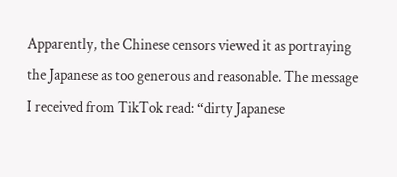Apparently, the Chinese censors viewed it as portraying the Japanese as too generous and reasonable. The message I received from TikTok read: “dirty Japanese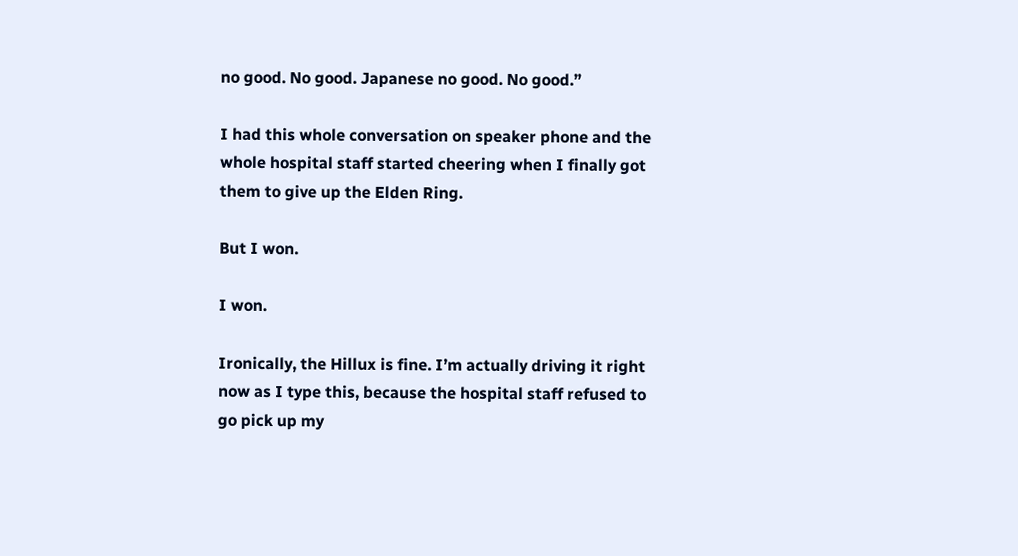no good. No good. Japanese no good. No good.”

I had this whole conversation on speaker phone and the whole hospital staff started cheering when I finally got them to give up the Elden Ring.

But I won.

I won.

Ironically, the Hillux is fine. I’m actually driving it right now as I type this, because the hospital staff refused to go pick up my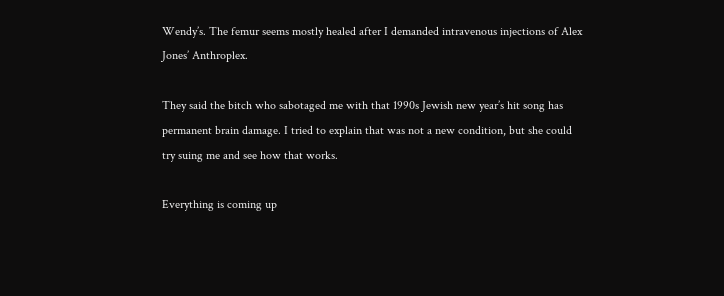Wendy’s. The femur seems mostly healed after I demanded intravenous injections of Alex Jones’ Anthroplex.

They said the bitch who sabotaged me with that 1990s Jewish new year’s hit song has permanent brain damage. I tried to explain that was not a new condition, but she could try suing me and see how that works.

Everything is coming up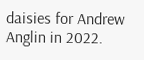daisies for Andrew Anglin in 2022.